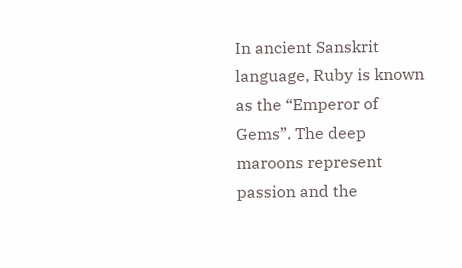In ancient Sanskrit language, Ruby is known as the “Emperor of Gems”. The deep maroons represent passion and the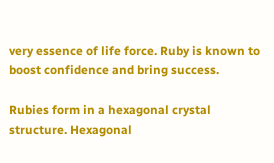very essence of life force. Ruby is known to boost confidence and bring success.

Rubies form in a hexagonal crystal structure. Hexagonal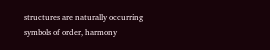structures are naturally occurring symbols of order, harmony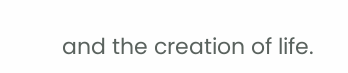and the creation of life.